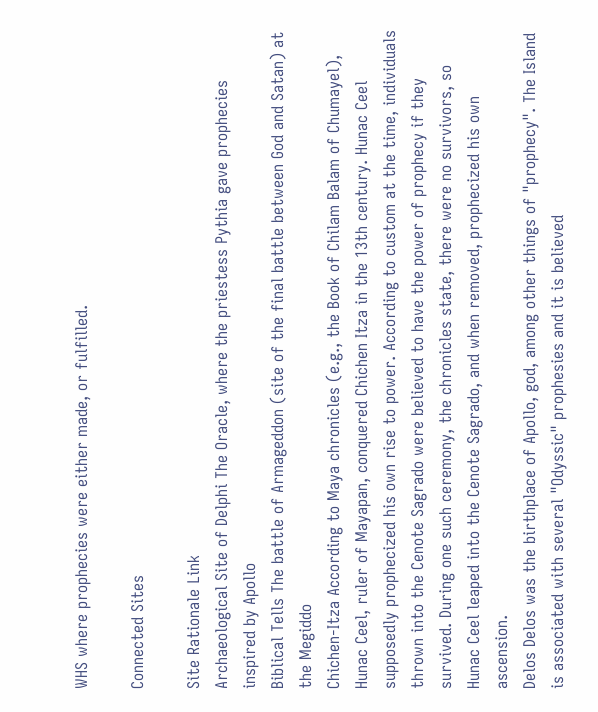WHS where prophecies were either made, or fulfilled.

Connected Sites

Site Rationale Link
Archaeological Site of Delphi The Oracle, where the priestess Pythia gave prophecies inspired by Apollo
Biblical Tells The battle of Armageddon (site of the final battle between God and Satan) at the Megiddo
Chichen-Itza According to Maya chronicles (e.g., the Book of Chilam Balam of Chumayel), Hunac Ceel, ruler of Mayapan, conquered Chichen Itza in the 13th century. Hunac Ceel supposedly prophecized his own rise to power. According to custom at the time, individuals thrown into the Cenote Sagrado were believed to have the power of prophecy if they survived. During one such ceremony, the chronicles state, there were no survivors, so Hunac Ceel leaped into the Cenote Sagrado, and when removed, prophecized his own ascension.
Delos Delos was the birthplace of Apollo, god, among other things of "prophecy". The Island is associated with several "Odyssic" prophesies and it is believed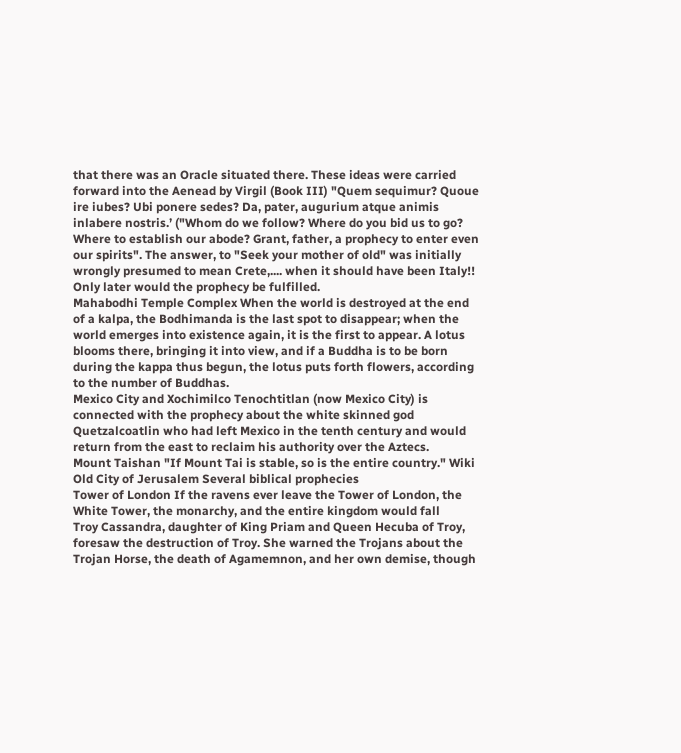that there was an Oracle situated there. These ideas were carried forward into the Aenead by Virgil (Book III) "Quem sequimur? Quoue ire iubes? Ubi ponere sedes? Da, pater, augurium atque animis inlabere nostris.’ ("Whom do we follow? Where do you bid us to go? Where to establish our abode? Grant, father, a prophecy to enter even our spirits". The answer, to "Seek your mother of old" was initially wrongly presumed to mean Crete,.... when it should have been Italy!! Only later would the prophecy be fulfilled.
Mahabodhi Temple Complex When the world is destroyed at the end of a kalpa, the Bodhimanda is the last spot to disappear; when the world emerges into existence again, it is the first to appear. A lotus blooms there, bringing it into view, and if a Buddha is to be born during the kappa thus begun, the lotus puts forth flowers, according to the number of Buddhas.
Mexico City and Xochimilco Tenochtitlan (now Mexico City) is connected with the prophecy about the white skinned god Quetzalcoatlin who had left Mexico in the tenth century and would return from the east to reclaim his authority over the Aztecs.
Mount Taishan "If Mount Tai is stable, so is the entire country." Wiki
Old City of Jerusalem Several biblical prophecies
Tower of London If the ravens ever leave the Tower of London, the White Tower, the monarchy, and the entire kingdom would fall
Troy Cassandra, daughter of King Priam and Queen Hecuba of Troy, foresaw the destruction of Troy. She warned the Trojans about the Trojan Horse, the death of Agamemnon, and her own demise, though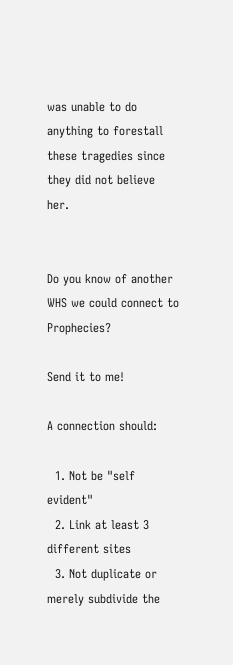was unable to do anything to forestall these tragedies since they did not believe her.


Do you know of another WHS we could connect to Prophecies?

Send it to me!

A connection should:

  1. Not be "self evident"
  2. Link at least 3 different sites
  3. Not duplicate or merely subdivide the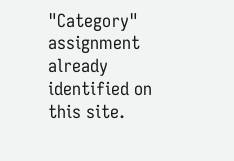"Category" assignment already identified on this site.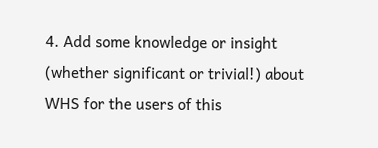4. Add some knowledge or insight (whether significant or trivial!) about WHS for the users of this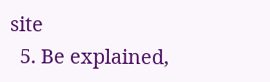site
  5. Be explained,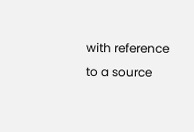with reference to a source